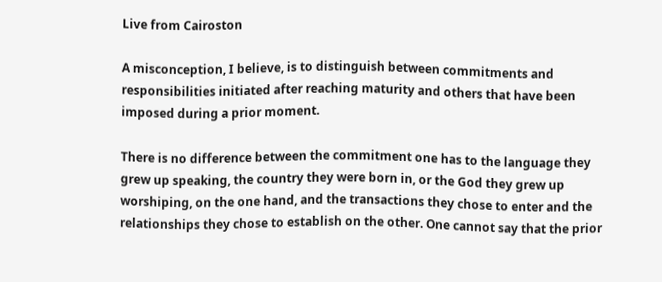Live from Cairoston

A misconception, I believe, is to distinguish between commitments and responsibilities initiated after reaching maturity and others that have been imposed during a prior moment.

There is no difference between the commitment one has to the language they grew up speaking, the country they were born in, or the God they grew up worshiping, on the one hand, and the transactions they chose to enter and the relationships they chose to establish on the other. One cannot say that the prior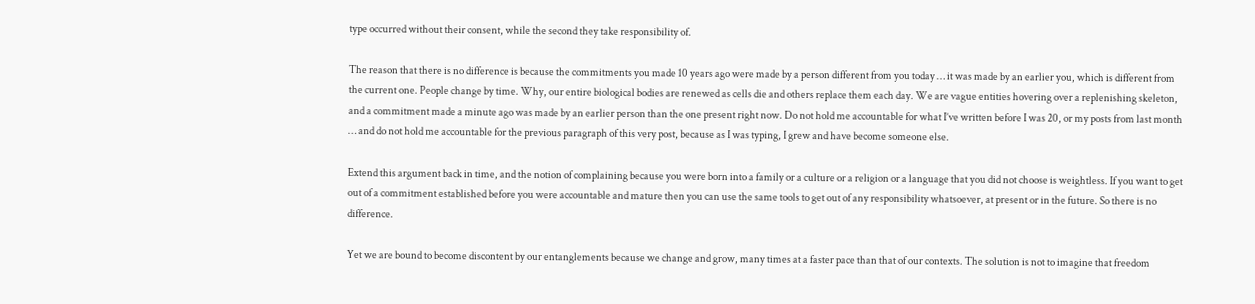type occurred without their consent, while the second they take responsibility of.

The reason that there is no difference is because the commitments you made 10 years ago were made by a person different from you today … it was made by an earlier you, which is different from the current one. People change by time. Why, our entire biological bodies are renewed as cells die and others replace them each day. We are vague entities hovering over a replenishing skeleton, and a commitment made a minute ago was made by an earlier person than the one present right now. Do not hold me accountable for what I’ve written before I was 20, or my posts from last month … and do not hold me accountable for the previous paragraph of this very post, because as I was typing, I grew and have become someone else.

Extend this argument back in time, and the notion of complaining because you were born into a family or a culture or a religion or a language that you did not choose is weightless. If you want to get out of a commitment established before you were accountable and mature then you can use the same tools to get out of any responsibility whatsoever, at present or in the future. So there is no difference.

Yet we are bound to become discontent by our entanglements because we change and grow, many times at a faster pace than that of our contexts. The solution is not to imagine that freedom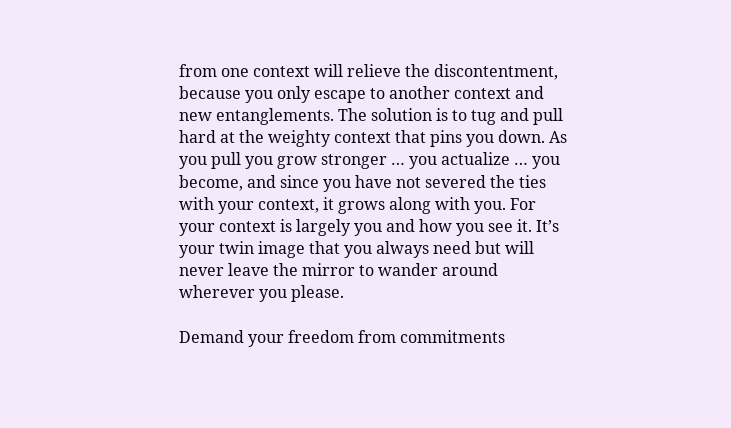from one context will relieve the discontentment, because you only escape to another context and new entanglements. The solution is to tug and pull hard at the weighty context that pins you down. As you pull you grow stronger … you actualize … you become, and since you have not severed the ties with your context, it grows along with you. For your context is largely you and how you see it. It’s your twin image that you always need but will never leave the mirror to wander around wherever you please.

Demand your freedom from commitments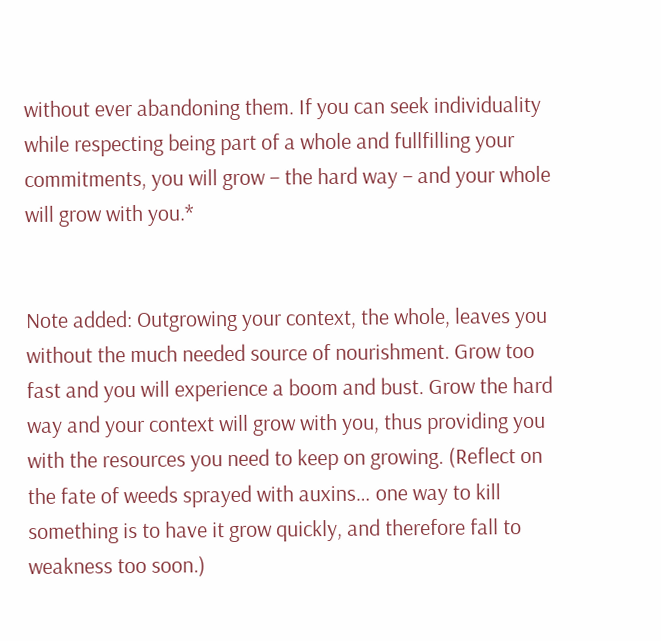without ever abandoning them. If you can seek individuality while respecting being part of a whole and fullfilling your commitments, you will grow – the hard way – and your whole will grow with you.*


Note added: Outgrowing your context, the whole, leaves you without the much needed source of nourishment. Grow too fast and you will experience a boom and bust. Grow the hard way and your context will grow with you, thus providing you with the resources you need to keep on growing. (Reflect on the fate of weeds sprayed with auxins… one way to kill something is to have it grow quickly, and therefore fall to weakness too soon.)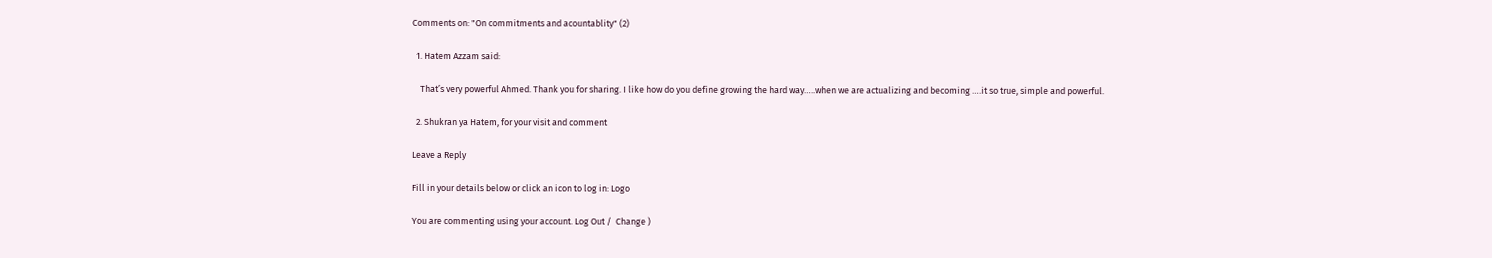Comments on: "On commitments and acountablity" (2)

  1. Hatem Azzam said:

    That’s very powerful Ahmed. Thank you for sharing. I like how do you define growing the hard way…..when we are actualizing and becoming ….it so true, simple and powerful.

  2. Shukran ya Hatem, for your visit and comment

Leave a Reply

Fill in your details below or click an icon to log in: Logo

You are commenting using your account. Log Out /  Change )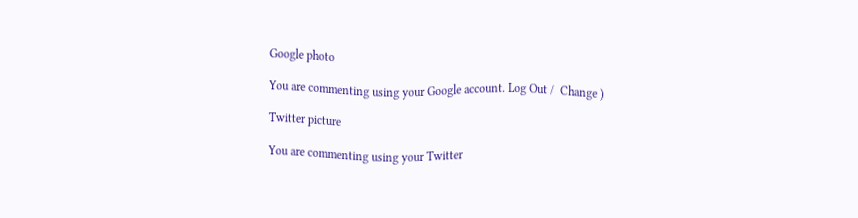Google photo

You are commenting using your Google account. Log Out /  Change )

Twitter picture

You are commenting using your Twitter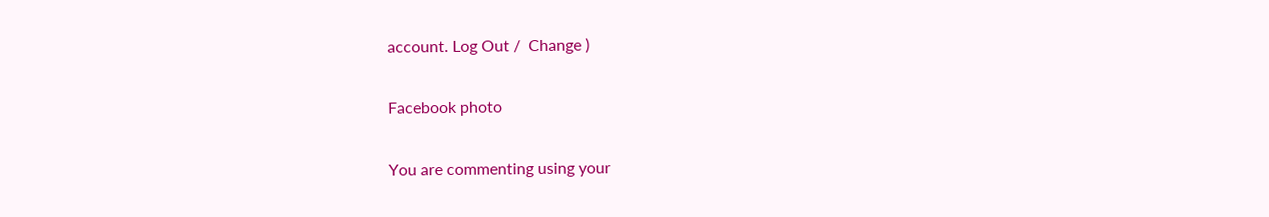account. Log Out /  Change )

Facebook photo

You are commenting using your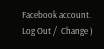Facebook account. Log Out /  Change )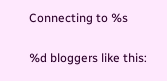Connecting to %s

%d bloggers like this: